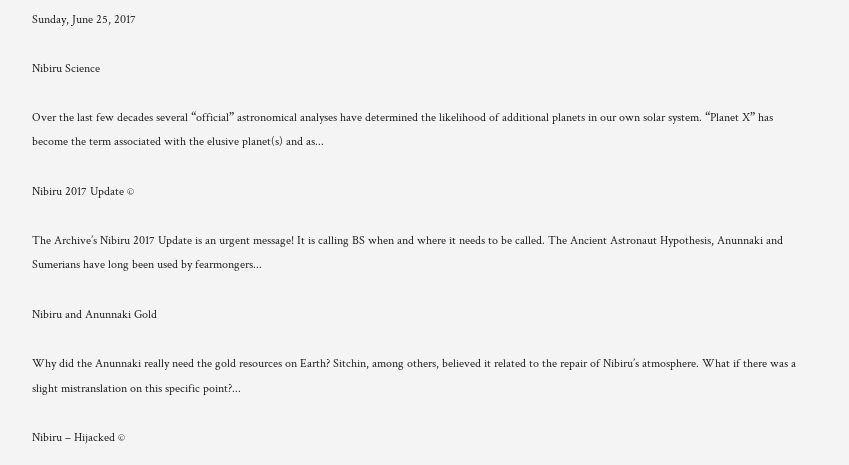Sunday, June 25, 2017

Nibiru Science

Over the last few decades several “official” astronomical analyses have determined the likelihood of additional planets in our own solar system. “Planet X” has become the term associated with the elusive planet(s) and as...

Nibiru 2017 Update ©

The Archive’s Nibiru 2017 Update is an urgent message! It is calling BS when and where it needs to be called. The Ancient Astronaut Hypothesis, Anunnaki and Sumerians have long been used by fearmongers...

Nibiru and Anunnaki Gold

Why did the Anunnaki really need the gold resources on Earth? Sitchin, among others, believed it related to the repair of Nibiru’s atmosphere. What if there was a slight mistranslation on this specific point?...

Nibiru – Hijacked ©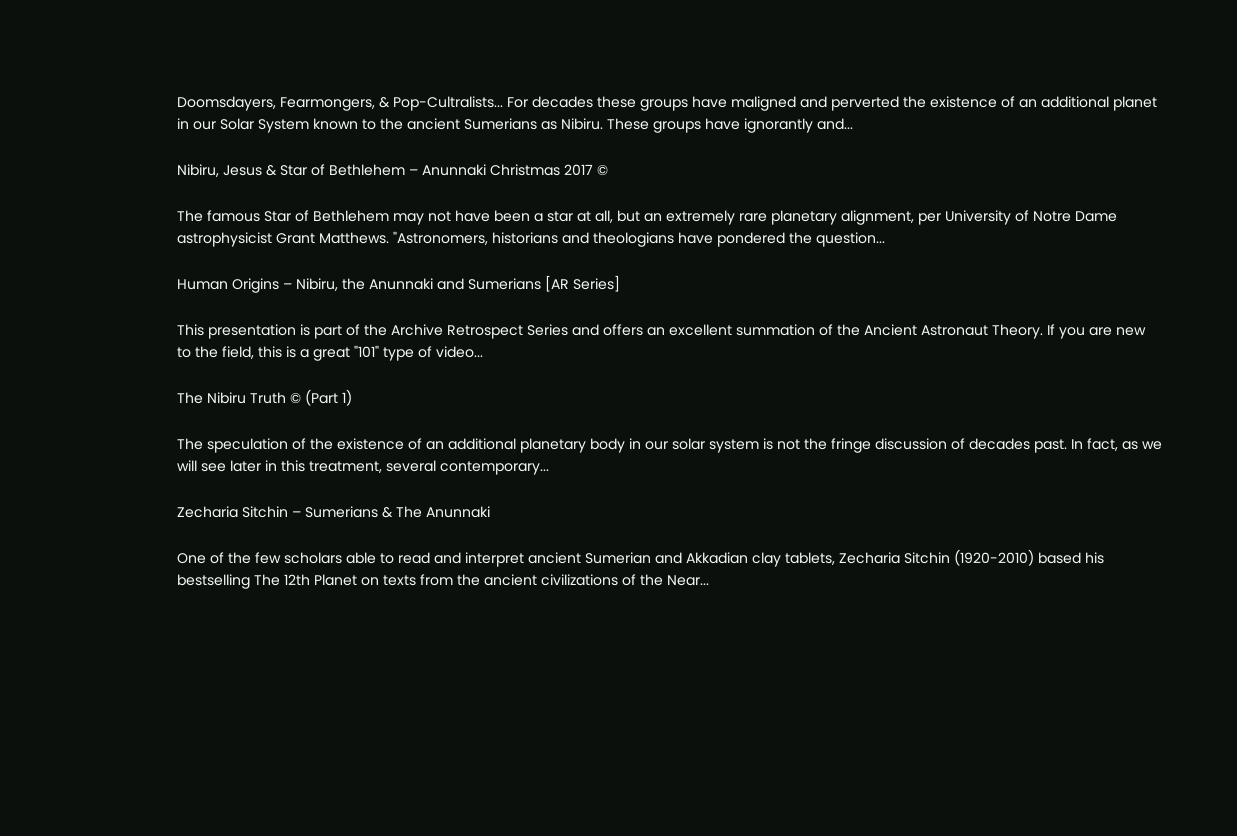Doomsdayers, Fearmongers, & Pop-Cultralists... For decades these groups have maligned and perverted the existence of an additional planet in our Solar System known to the ancient Sumerians as Nibiru. These groups have ignorantly and...

Nibiru, Jesus & Star of Bethlehem – Anunnaki Christmas 2017 ©

The famous Star of Bethlehem may not have been a star at all, but an extremely rare planetary alignment, per University of Notre Dame astrophysicist Grant Matthews. "Astronomers, historians and theologians have pondered the question...

Human Origins – Nibiru, the Anunnaki and Sumerians [AR Series]

This presentation is part of the Archive Retrospect Series and offers an excellent summation of the Ancient Astronaut Theory. If you are new to the field, this is a great "101" type of video...

The Nibiru Truth © (Part 1)

The speculation of the existence of an additional planetary body in our solar system is not the fringe discussion of decades past. In fact, as we will see later in this treatment, several contemporary...

Zecharia Sitchin – Sumerians & The Anunnaki

One of the few scholars able to read and interpret ancient Sumerian and Akkadian clay tablets, Zecharia Sitchin (1920-2010) based his bestselling The 12th Planet on texts from the ancient civilizations of the Near...